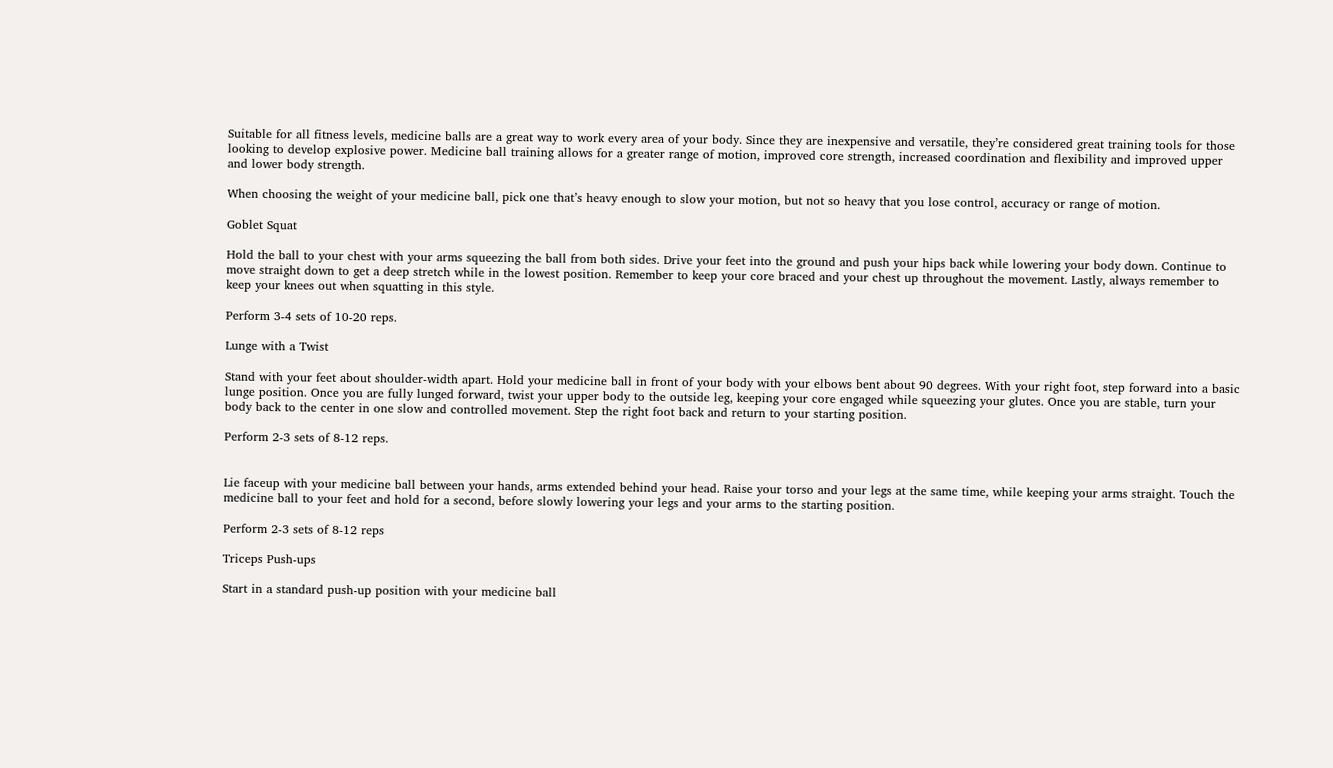Suitable for all fitness levels, medicine balls are a great way to work every area of your body. Since they are inexpensive and versatile, they’re considered great training tools for those looking to develop explosive power. Medicine ball training allows for a greater range of motion, improved core strength, increased coordination and flexibility and improved upper and lower body strength.

When choosing the weight of your medicine ball, pick one that’s heavy enough to slow your motion, but not so heavy that you lose control, accuracy or range of motion.

Goblet Squat

Hold the ball to your chest with your arms squeezing the ball from both sides. Drive your feet into the ground and push your hips back while lowering your body down. Continue to move straight down to get a deep stretch while in the lowest position. Remember to keep your core braced and your chest up throughout the movement. Lastly, always remember to keep your knees out when squatting in this style.

Perform 3-4 sets of 10-20 reps.

Lunge with a Twist

Stand with your feet about shoulder-width apart. Hold your medicine ball in front of your body with your elbows bent about 90 degrees. With your right foot, step forward into a basic lunge position. Once you are fully lunged forward, twist your upper body to the outside leg, keeping your core engaged while squeezing your glutes. Once you are stable, turn your body back to the center in one slow and controlled movement. Step the right foot back and return to your starting position.

Perform 2-3 sets of 8-12 reps.


Lie faceup with your medicine ball between your hands, arms extended behind your head. Raise your torso and your legs at the same time, while keeping your arms straight. Touch the medicine ball to your feet and hold for a second, before slowly lowering your legs and your arms to the starting position.

Perform 2-3 sets of 8-12 reps

Triceps Push-ups

Start in a standard push-up position with your medicine ball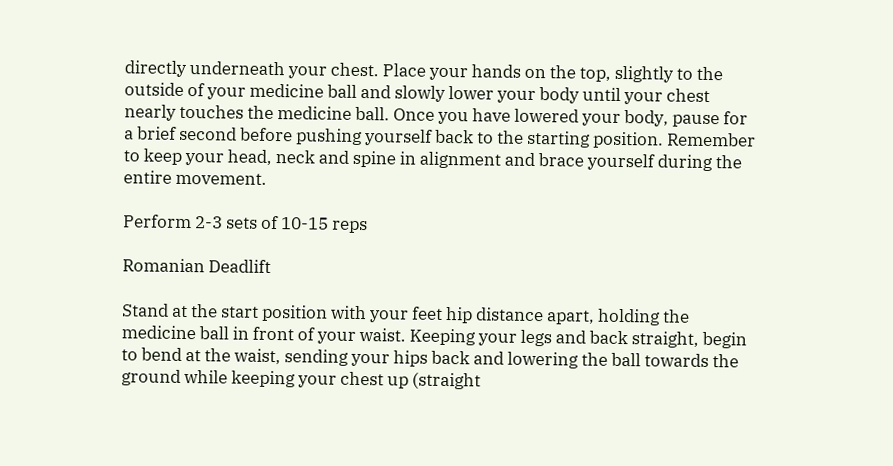directly underneath your chest. Place your hands on the top, slightly to the outside of your medicine ball and slowly lower your body until your chest nearly touches the medicine ball. Once you have lowered your body, pause for a brief second before pushing yourself back to the starting position. Remember to keep your head, neck and spine in alignment and brace yourself during the entire movement.

Perform 2-3 sets of 10-15 reps

Romanian Deadlift

Stand at the start position with your feet hip distance apart, holding the medicine ball in front of your waist. Keeping your legs and back straight, begin to bend at the waist, sending your hips back and lowering the ball towards the ground while keeping your chest up (straight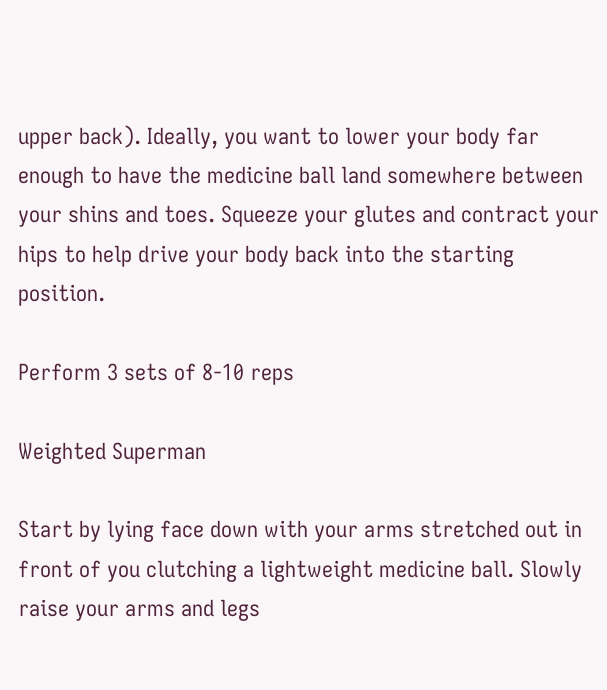upper back). Ideally, you want to lower your body far enough to have the medicine ball land somewhere between your shins and toes. Squeeze your glutes and contract your hips to help drive your body back into the starting position.

Perform 3 sets of 8-10 reps

Weighted Superman

Start by lying face down with your arms stretched out in front of you clutching a lightweight medicine ball. Slowly raise your arms and legs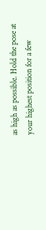as high as possible. Hold the pose at your highest position for a few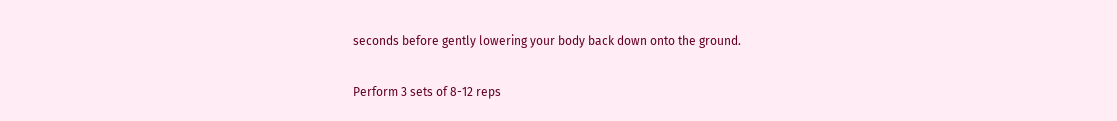seconds before gently lowering your body back down onto the ground.

Perform 3 sets of 8-12 reps